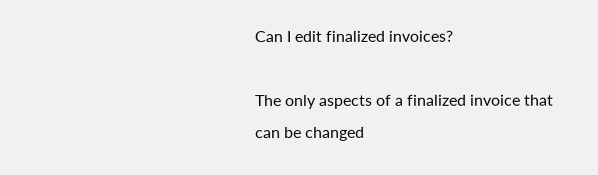Can I edit finalized invoices?

The only aspects of a finalized invoice that can be changed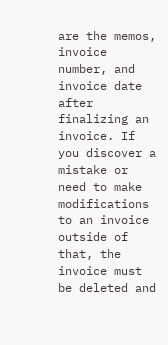are the memos, invoice number, and invoice date after finalizing an invoice. If you discover a mistake or need to make modifications to an invoice outside of that, the invoice must be deleted and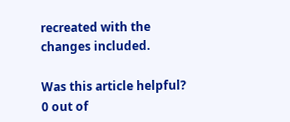recreated with the changes included.

Was this article helpful?
0 out of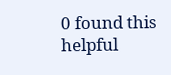0 found this helpful